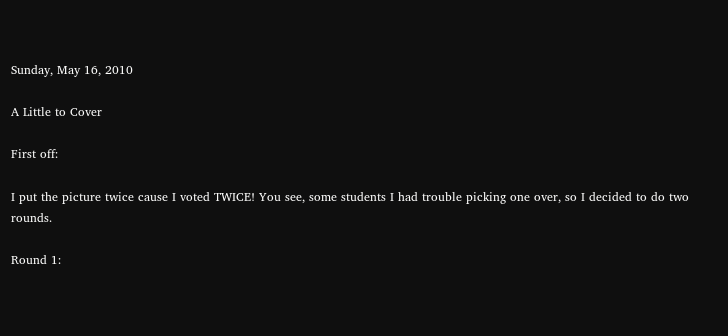Sunday, May 16, 2010

A Little to Cover

First off:

I put the picture twice cause I voted TWICE! You see, some students I had trouble picking one over, so I decided to do two rounds.

Round 1: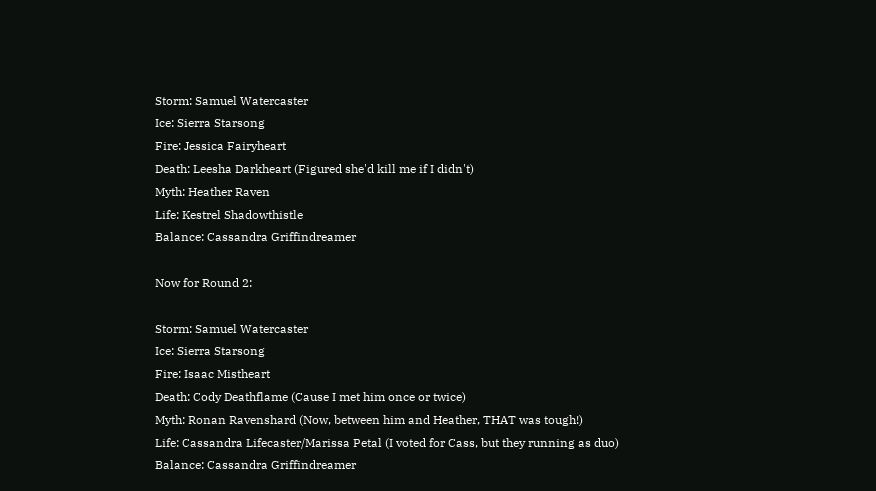Storm: Samuel Watercaster
Ice: Sierra Starsong
Fire: Jessica Fairyheart
Death: Leesha Darkheart (Figured she'd kill me if I didn't)
Myth: Heather Raven
Life: Kestrel Shadowthistle
Balance: Cassandra Griffindreamer

Now for Round 2:

Storm: Samuel Watercaster
Ice: Sierra Starsong
Fire: Isaac Mistheart
Death: Cody Deathflame (Cause I met him once or twice)
Myth: Ronan Ravenshard (Now, between him and Heather, THAT was tough!)
Life: Cassandra Lifecaster/Marissa Petal (I voted for Cass, but they running as duo)
Balance: Cassandra Griffindreamer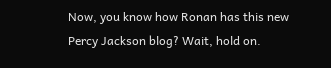Now, you know how Ronan has this new Percy Jackson blog? Wait, hold on.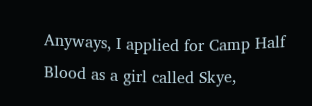Anyways, I applied for Camp Half Blood as a girl called Skye,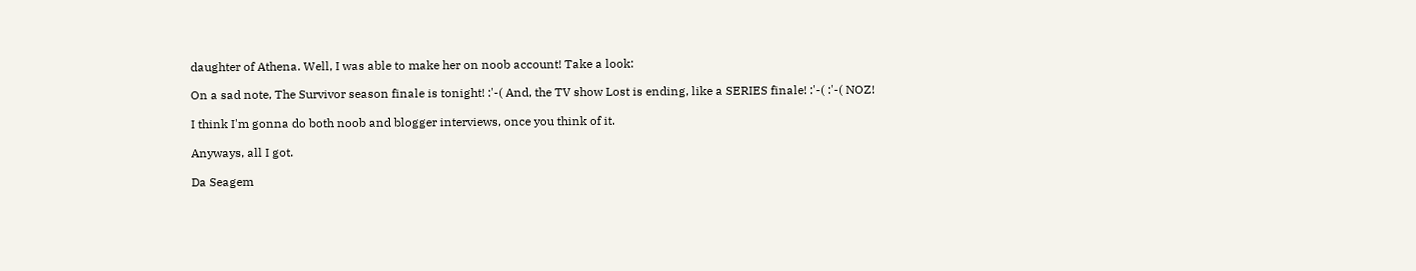daughter of Athena. Well, I was able to make her on noob account! Take a look:

On a sad note, The Survivor season finale is tonight! :'-( And, the TV show Lost is ending, like a SERIES finale! :'-( :'-( NOZ!

I think I'm gonna do both noob and blogger interviews, once you think of it.

Anyways, all I got.

Da Seagem